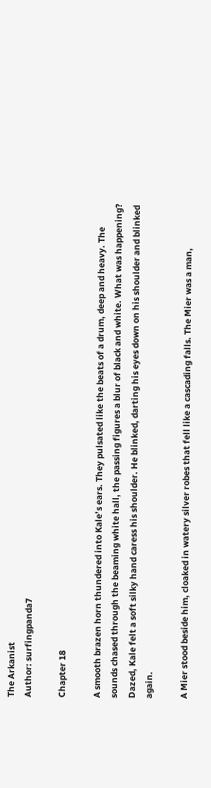The Arkanist
Author: surfingpanda7

Chapter 18

A smooth brazen horn thundered into Kale’s ears. They pulsated like the beats of a drum, deep and heavy. The sounds chased through the beaming white hall, the passing figures a blur of black and white. What was happening? Dazed, Kale felt a soft silky hand caress his shoulder. He blinked, darting his eyes down on his shoulder and blinked again.

A Mier stood beside him, cloaked in watery silver robes that fell like a cascading falls. The Mier was a man,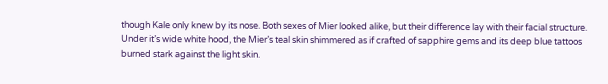though Kale only knew by its nose. Both sexes of Mier looked alike, but their difference lay with their facial structure. Under it’s wide white hood, the Mier’s teal skin shimmered as if crafted of sapphire gems and its deep blue tattoos burned stark against the light skin.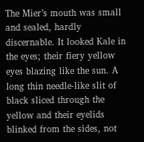The Mier’s mouth was small and sealed, hardly discernable. It looked Kale in the eyes; their fiery yellow eyes blazing like the sun. A long thin needle-like slit of black sliced through the yellow and their eyelids blinked from the sides, not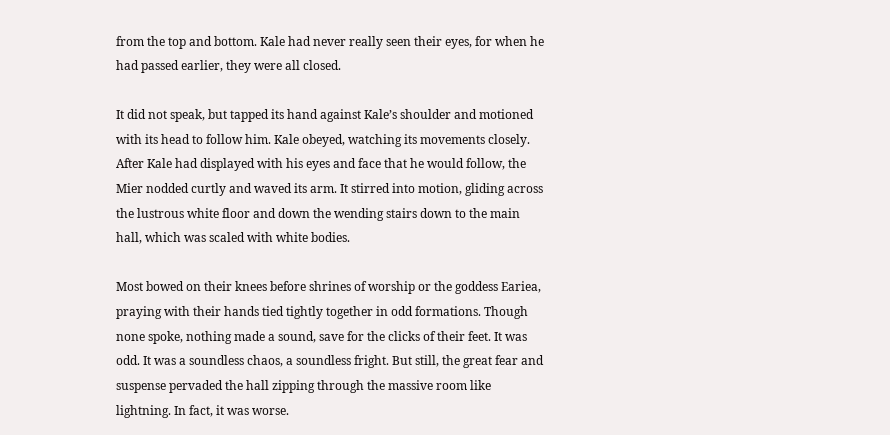from the top and bottom. Kale had never really seen their eyes, for when he had passed earlier, they were all closed.

It did not speak, but tapped its hand against Kale’s shoulder and motioned with its head to follow him. Kale obeyed, watching its movements closely. After Kale had displayed with his eyes and face that he would follow, the Mier nodded curtly and waved its arm. It stirred into motion, gliding across the lustrous white floor and down the wending stairs down to the main hall, which was scaled with white bodies.

Most bowed on their knees before shrines of worship or the goddess Eariea, praying with their hands tied tightly together in odd formations. Though none spoke, nothing made a sound, save for the clicks of their feet. It was odd. It was a soundless chaos, a soundless fright. But still, the great fear and suspense pervaded the hall zipping through the massive room like lightning. In fact, it was worse.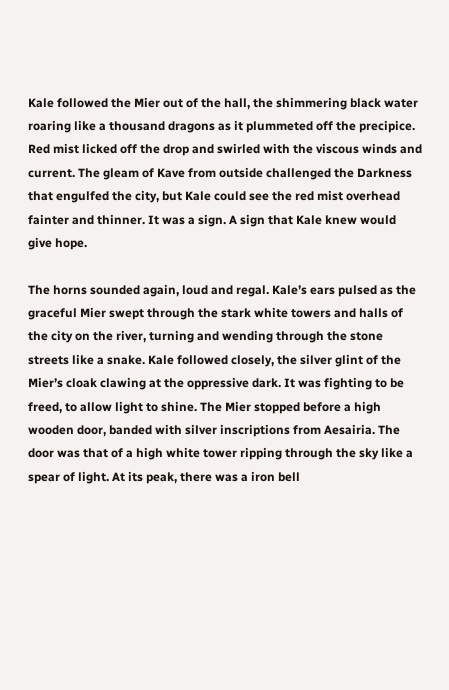Kale followed the Mier out of the hall, the shimmering black water roaring like a thousand dragons as it plummeted off the precipice. Red mist licked off the drop and swirled with the viscous winds and current. The gleam of Kave from outside challenged the Darkness that engulfed the city, but Kale could see the red mist overhead fainter and thinner. It was a sign. A sign that Kale knew would give hope.

The horns sounded again, loud and regal. Kale’s ears pulsed as the graceful Mier swept through the stark white towers and halls of the city on the river, turning and wending through the stone streets like a snake. Kale followed closely, the silver glint of the Mier’s cloak clawing at the oppressive dark. It was fighting to be freed, to allow light to shine. The Mier stopped before a high wooden door, banded with silver inscriptions from Aesairia. The door was that of a high white tower ripping through the sky like a spear of light. At its peak, there was a iron bell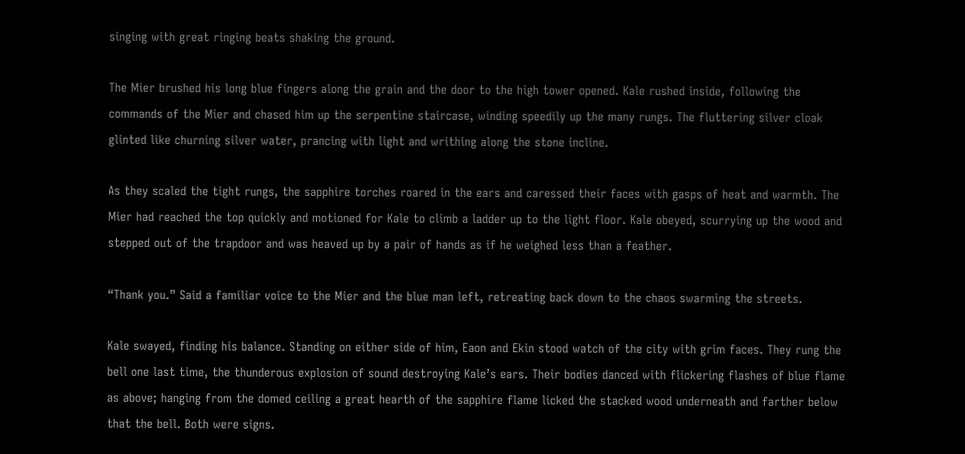singing with great ringing beats shaking the ground.

The Mier brushed his long blue fingers along the grain and the door to the high tower opened. Kale rushed inside, following the commands of the Mier and chased him up the serpentine staircase, winding speedily up the many rungs. The fluttering silver cloak glinted like churning silver water, prancing with light and writhing along the stone incline.

As they scaled the tight rungs, the sapphire torches roared in the ears and caressed their faces with gasps of heat and warmth. The Mier had reached the top quickly and motioned for Kale to climb a ladder up to the light floor. Kale obeyed, scurrying up the wood and stepped out of the trapdoor and was heaved up by a pair of hands as if he weighed less than a feather.

“Thank you.” Said a familiar voice to the Mier and the blue man left, retreating back down to the chaos swarming the streets.

Kale swayed, finding his balance. Standing on either side of him, Eaon and Ekin stood watch of the city with grim faces. They rung the bell one last time, the thunderous explosion of sound destroying Kale’s ears. Their bodies danced with flickering flashes of blue flame as above; hanging from the domed ceiling a great hearth of the sapphire flame licked the stacked wood underneath and farther below that the bell. Both were signs.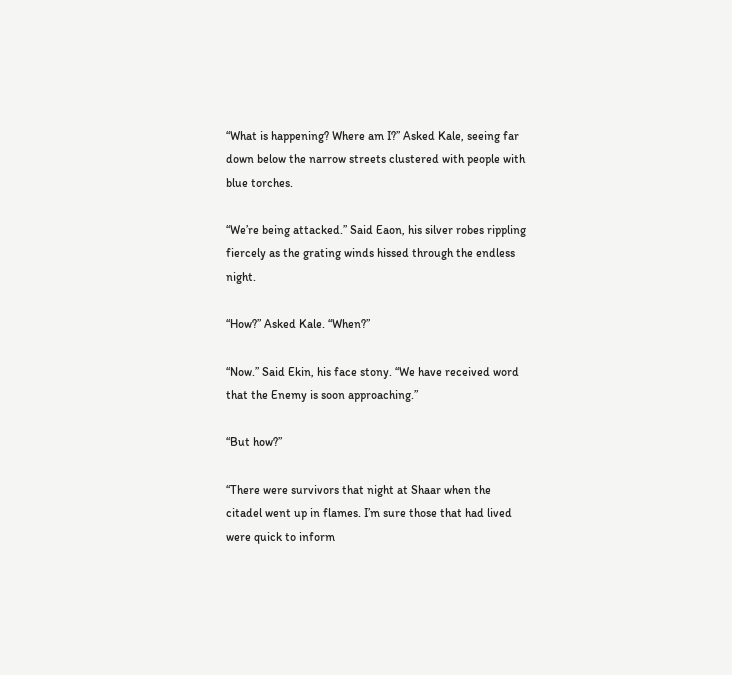“What is happening? Where am I?” Asked Kale, seeing far down below the narrow streets clustered with people with blue torches.

“We’re being attacked.” Said Eaon, his silver robes rippling fiercely as the grating winds hissed through the endless night.

“How?” Asked Kale. “When?”

“Now.” Said Ekin, his face stony. “We have received word that the Enemy is soon approaching.”

“But how?”

“There were survivors that night at Shaar when the citadel went up in flames. I’m sure those that had lived were quick to inform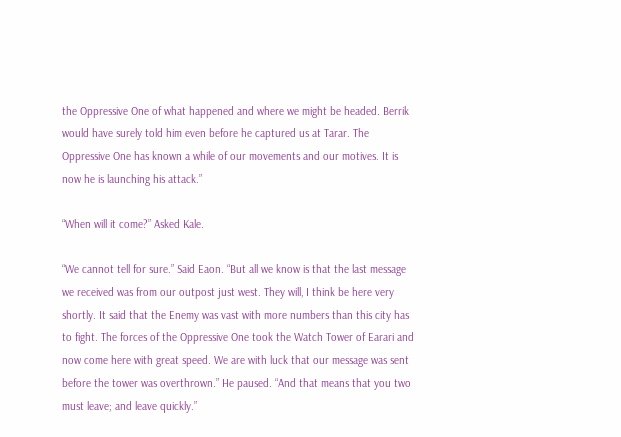the Oppressive One of what happened and where we might be headed. Berrik would have surely told him even before he captured us at Tarar. The Oppressive One has known a while of our movements and our motives. It is now he is launching his attack.”

“When will it come?” Asked Kale.

“We cannot tell for sure.” Said Eaon. “But all we know is that the last message we received was from our outpost just west. They will, I think be here very shortly. It said that the Enemy was vast with more numbers than this city has to fight. The forces of the Oppressive One took the Watch Tower of Earari and now come here with great speed. We are with luck that our message was sent before the tower was overthrown.” He paused. “And that means that you two must leave; and leave quickly.”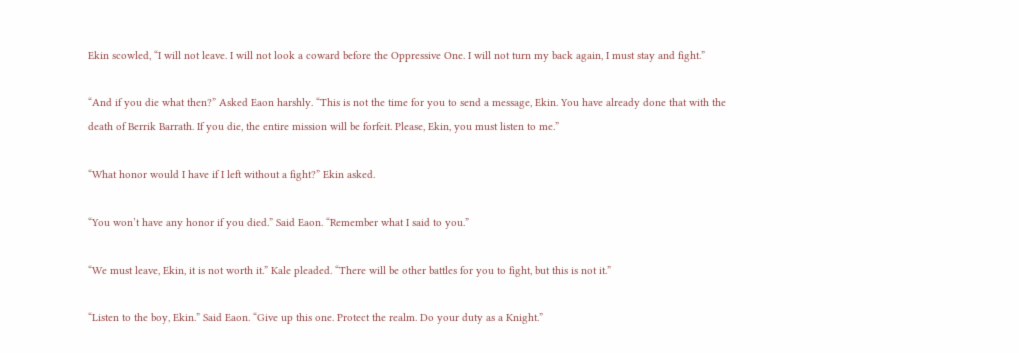Ekin scowled, “I will not leave. I will not look a coward before the Oppressive One. I will not turn my back again, I must stay and fight.”

“And if you die what then?” Asked Eaon harshly. “This is not the time for you to send a message, Ekin. You have already done that with the death of Berrik Barrath. If you die, the entire mission will be forfeit. Please, Ekin, you must listen to me.”

“What honor would I have if I left without a fight?” Ekin asked.

“You won’t have any honor if you died.” Said Eaon. “Remember what I said to you.”

“We must leave, Ekin, it is not worth it.” Kale pleaded. “There will be other battles for you to fight, but this is not it.”

“Listen to the boy, Ekin.” Said Eaon. “Give up this one. Protect the realm. Do your duty as a Knight.”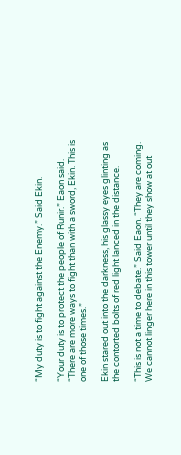“My duty is to fight against the Enemy.” Said Ekin.

“Your duty is to protect the people of Runir.” Eaon said. “There are more ways to fight than with a sword, Ekin. This is one of those times.”

Ekin stared out into the darkness, his glassy eyes glinting as the contorted bolts of red light lanced in the distance.

“This is not a time to debate.” Said Eaon. “They are coming. We cannot linger here in this tower until they show at out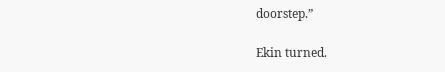doorstep.”

Ekin turned.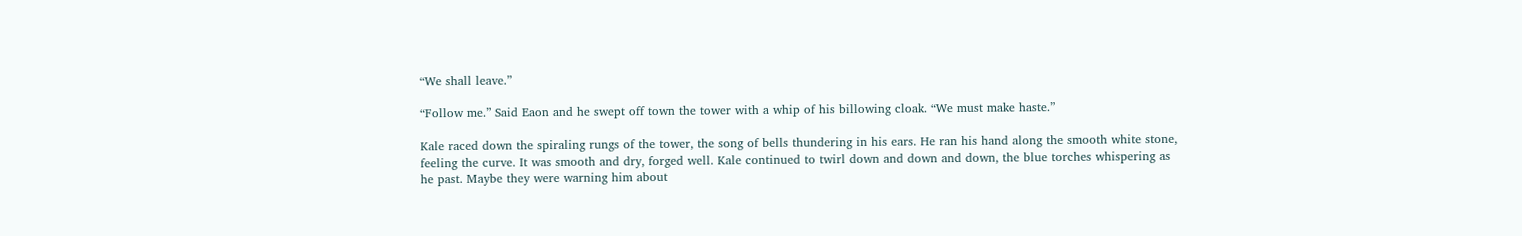“We shall leave.”

“Follow me.” Said Eaon and he swept off town the tower with a whip of his billowing cloak. “We must make haste.”

Kale raced down the spiraling rungs of the tower, the song of bells thundering in his ears. He ran his hand along the smooth white stone, feeling the curve. It was smooth and dry, forged well. Kale continued to twirl down and down and down, the blue torches whispering as he past. Maybe they were warning him about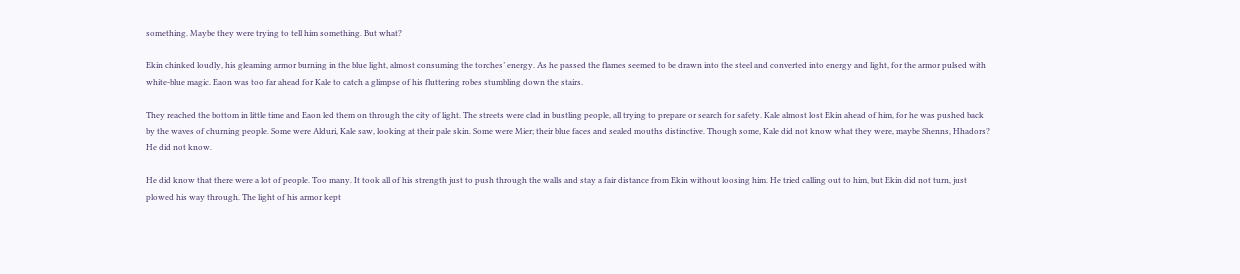something. Maybe they were trying to tell him something. But what?

Ekin chinked loudly, his gleaming armor burning in the blue light, almost consuming the torches’ energy. As he passed the flames seemed to be drawn into the steel and converted into energy and light, for the armor pulsed with white-blue magic. Eaon was too far ahead for Kale to catch a glimpse of his fluttering robes stumbling down the stairs.

They reached the bottom in little time and Eaon led them on through the city of light. The streets were clad in bustling people, all trying to prepare or search for safety. Kale almost lost Ekin ahead of him, for he was pushed back by the waves of churning people. Some were Alduri, Kale saw, looking at their pale skin. Some were Mier; their blue faces and sealed mouths distinctive. Though some, Kale did not know what they were, maybe Shenns, Hhadors? He did not know.

He did know that there were a lot of people. Too many. It took all of his strength just to push through the walls and stay a fair distance from Ekin without loosing him. He tried calling out to him, but Ekin did not turn, just plowed his way through. The light of his armor kept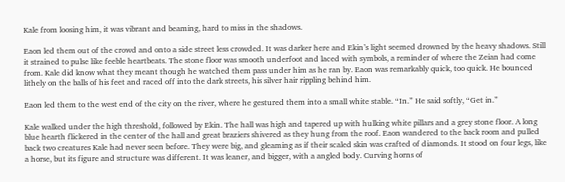Kale from loosing him, it was vibrant and beaming, hard to miss in the shadows.

Eaon led them out of the crowd and onto a side street less crowded. It was darker here and Ekin’s light seemed drowned by the heavy shadows. Still it strained to pulse like feeble heartbeats. The stone floor was smooth underfoot and laced with symbols, a reminder of where the Zeian had come from. Kale did know what they meant though he watched them pass under him as he ran by. Eaon was remarkably quick, too quick. He bounced lithely on the balls of his feet and raced off into the dark streets, his silver hair rippling behind him.

Eaon led them to the west end of the city on the river, where he gestured them into a small white stable. “In.” He said softly, “Get in.”

Kale walked under the high threshold, followed by Ekin. The hall was high and tapered up with hulking white pillars and a grey stone floor. A long blue hearth flickered in the center of the hall and great braziers shivered as they hung from the roof. Eaon wandered to the back room and pulled back two creatures Kale had never seen before. They were big, and gleaming as if their scaled skin was crafted of diamonds. It stood on four legs, like a horse, but its figure and structure was different. It was leaner, and bigger, with a angled body. Curving horns of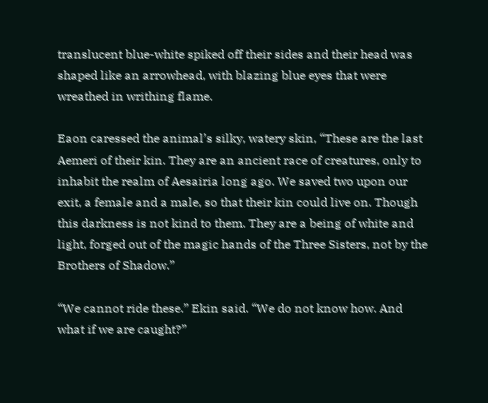translucent blue-white spiked off their sides and their head was shaped like an arrowhead, with blazing blue eyes that were wreathed in writhing flame.

Eaon caressed the animal’s silky, watery skin, “These are the last Aemeri of their kin. They are an ancient race of creatures, only to inhabit the realm of Aesairia long ago. We saved two upon our exit, a female and a male, so that their kin could live on. Though this darkness is not kind to them. They are a being of white and light, forged out of the magic hands of the Three Sisters, not by the Brothers of Shadow.”

“We cannot ride these.” Ekin said. “We do not know how. And what if we are caught?”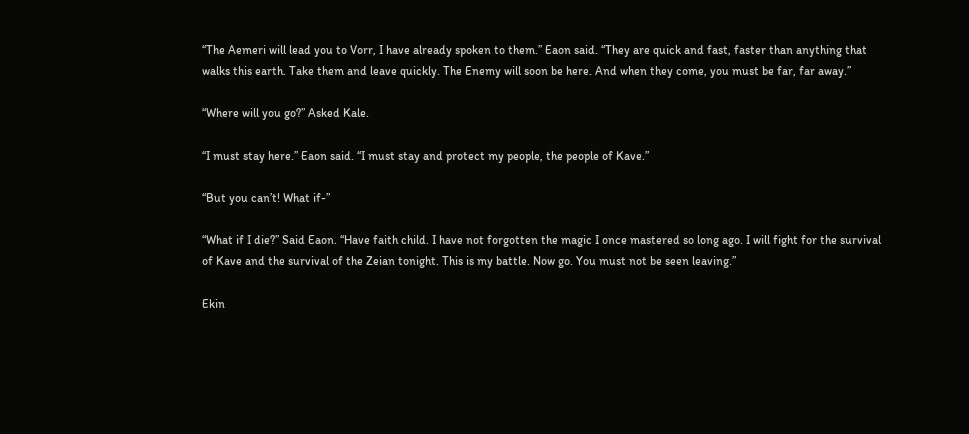“The Aemeri will lead you to Vorr, I have already spoken to them.” Eaon said. “They are quick and fast, faster than anything that walks this earth. Take them and leave quickly. The Enemy will soon be here. And when they come, you must be far, far away.”

“Where will you go?” Asked Kale.

“I must stay here.” Eaon said. “I must stay and protect my people, the people of Kave.”

“But you can’t! What if-”

“What if I die?” Said Eaon. “Have faith child. I have not forgotten the magic I once mastered so long ago. I will fight for the survival of Kave and the survival of the Zeian tonight. This is my battle. Now go. You must not be seen leaving.”

Ekin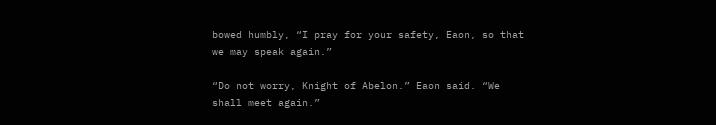bowed humbly, “I pray for your safety, Eaon, so that we may speak again.”

“Do not worry, Knight of Abelon.” Eaon said. “We shall meet again.”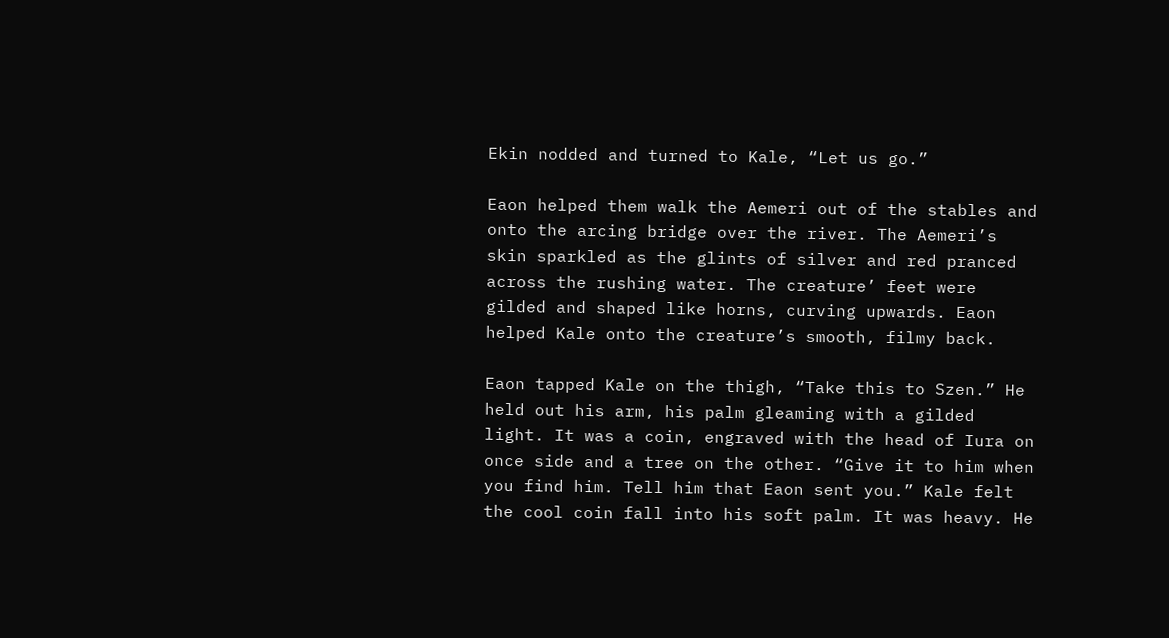Ekin nodded and turned to Kale, “Let us go.”

Eaon helped them walk the Aemeri out of the stables and onto the arcing bridge over the river. The Aemeri’s skin sparkled as the glints of silver and red pranced across the rushing water. The creature’ feet were gilded and shaped like horns, curving upwards. Eaon helped Kale onto the creature’s smooth, filmy back.

Eaon tapped Kale on the thigh, “Take this to Szen.” He held out his arm, his palm gleaming with a gilded light. It was a coin, engraved with the head of Iura on once side and a tree on the other. “Give it to him when you find him. Tell him that Eaon sent you.” Kale felt the cool coin fall into his soft palm. It was heavy. He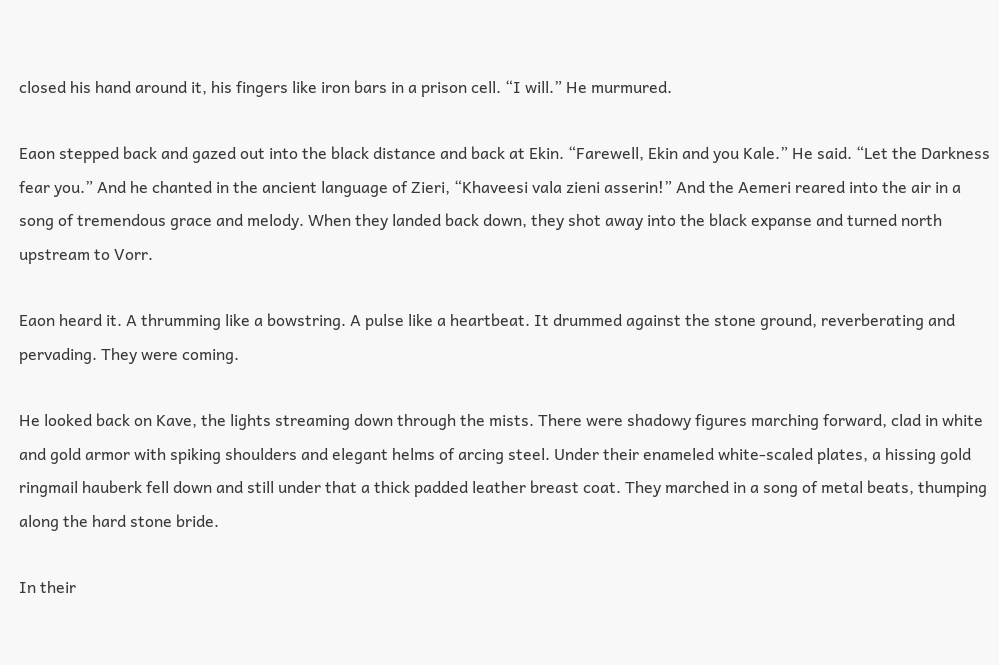closed his hand around it, his fingers like iron bars in a prison cell. “I will.” He murmured.

Eaon stepped back and gazed out into the black distance and back at Ekin. “Farewell, Ekin and you Kale.” He said. “Let the Darkness fear you.” And he chanted in the ancient language of Zieri, “Khaveesi vala zieni asserin!” And the Aemeri reared into the air in a song of tremendous grace and melody. When they landed back down, they shot away into the black expanse and turned north upstream to Vorr.

Eaon heard it. A thrumming like a bowstring. A pulse like a heartbeat. It drummed against the stone ground, reverberating and pervading. They were coming.

He looked back on Kave, the lights streaming down through the mists. There were shadowy figures marching forward, clad in white and gold armor with spiking shoulders and elegant helms of arcing steel. Under their enameled white-scaled plates, a hissing gold ringmail hauberk fell down and still under that a thick padded leather breast coat. They marched in a song of metal beats, thumping along the hard stone bride.

In their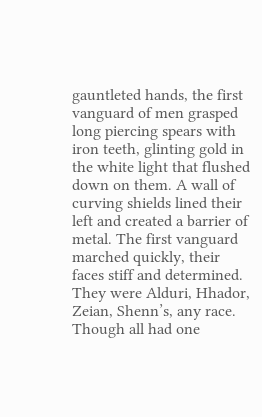gauntleted hands, the first vanguard of men grasped long piercing spears with iron teeth, glinting gold in the white light that flushed down on them. A wall of curving shields lined their left and created a barrier of metal. The first vanguard marched quickly, their faces stiff and determined. They were Alduri, Hhador, Zeian, Shenn’s, any race. Though all had one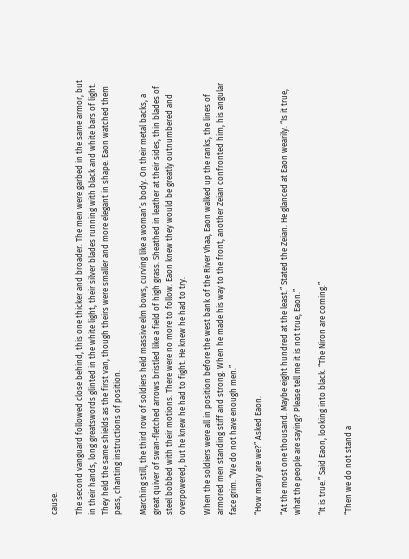cause.

The second vanguard followed close behind, this one thicker and broader. The men were garbed in the same armor, but in their hands, long greatswords glinted in the white light, their silver blades running with black and white bars of light. They held the same shields as the first van, though theirs were smaller and more elegant in shape. Eaon watched them pass, chanting instructions of position.

Marching still, the third row of soldiers held massive elm bows, curving like a woman’s body. On their metal backs, a great quiver of swan-fletched arrows bristled like a field of high grass. Sheathed in leather at their sides, thin blades of steel bobbed with their motions. There were no more to follow. Eaon knew they would be greatly outnumbered and overpowered, but he knew he had to fight. He knew he had to try.

When the soldiers were all in position before the west bank of the River Vhaa, Eaon walked up the ranks, the lines of armored men standing stiff and strong. When he made his way to the front, another Zeian confronted him, his angular face grim. “We do not have enough men.”

“How many are we?” Asked Eaon.

“At the most one thousand. Maybe eight hundred at the least.” Stated the Zeian. He glanced at Eaon wearily. “Is it true, what the people are saying? Please tell me it is not true, Eaon.”

“It is true.” Said Eaon, looking into black. “The Niron are coming.”

“Then we do not stand a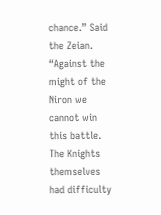chance.” Said the Zeian. “Against the might of the Niron we cannot win this battle. The Knights themselves had difficulty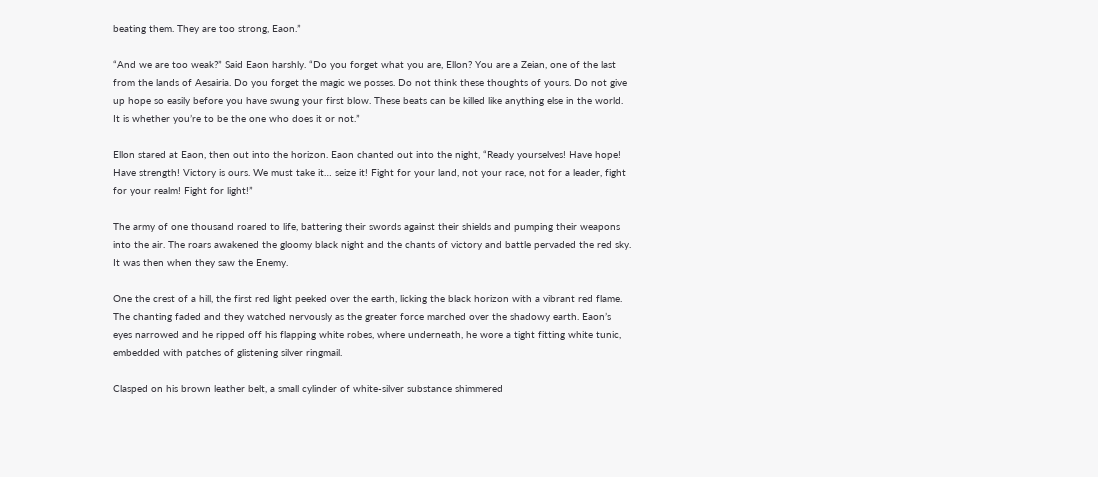beating them. They are too strong, Eaon.”

“And we are too weak?” Said Eaon harshly. “Do you forget what you are, Ellon? You are a Zeian, one of the last from the lands of Aesairia. Do you forget the magic we posses. Do not think these thoughts of yours. Do not give up hope so easily before you have swung your first blow. These beats can be killed like anything else in the world. It is whether you’re to be the one who does it or not.”

Ellon stared at Eaon, then out into the horizon. Eaon chanted out into the night, “Ready yourselves! Have hope! Have strength! Victory is ours. We must take it… seize it! Fight for your land, not your race, not for a leader, fight for your realm! Fight for light!”

The army of one thousand roared to life, battering their swords against their shields and pumping their weapons into the air. The roars awakened the gloomy black night and the chants of victory and battle pervaded the red sky. It was then when they saw the Enemy.

One the crest of a hill, the first red light peeked over the earth, licking the black horizon with a vibrant red flame. The chanting faded and they watched nervously as the greater force marched over the shadowy earth. Eaon’s eyes narrowed and he ripped off his flapping white robes, where underneath, he wore a tight fitting white tunic, embedded with patches of glistening silver ringmail.

Clasped on his brown leather belt, a small cylinder of white-silver substance shimmered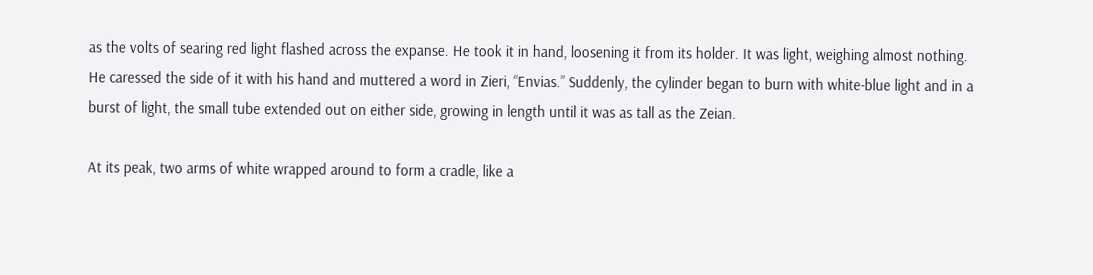as the volts of searing red light flashed across the expanse. He took it in hand, loosening it from its holder. It was light, weighing almost nothing. He caressed the side of it with his hand and muttered a word in Zieri, “Envias.” Suddenly, the cylinder began to burn with white-blue light and in a burst of light, the small tube extended out on either side, growing in length until it was as tall as the Zeian.

At its peak, two arms of white wrapped around to form a cradle, like a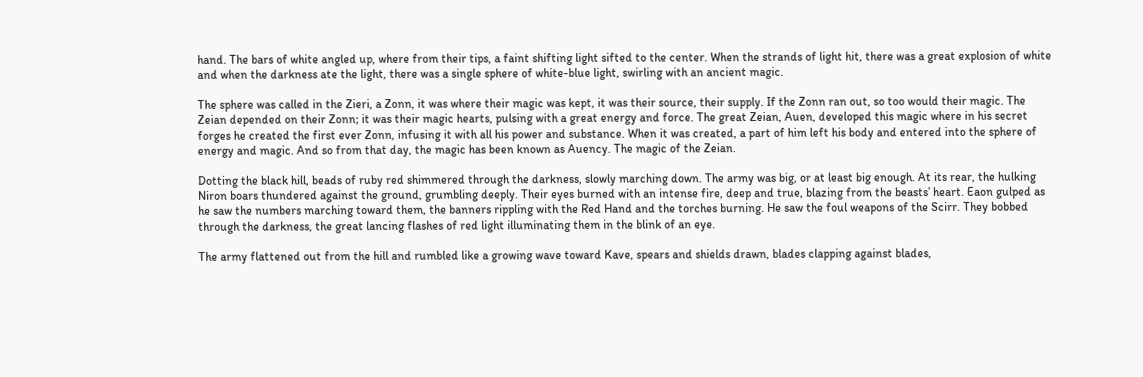hand. The bars of white angled up, where from their tips, a faint shifting light sifted to the center. When the strands of light hit, there was a great explosion of white and when the darkness ate the light, there was a single sphere of white-blue light, swirling with an ancient magic.

The sphere was called in the Zieri, a Zonn, it was where their magic was kept, it was their source, their supply. If the Zonn ran out, so too would their magic. The Zeian depended on their Zonn; it was their magic hearts, pulsing with a great energy and force. The great Zeian, Auen, developed this magic where in his secret forges he created the first ever Zonn, infusing it with all his power and substance. When it was created, a part of him left his body and entered into the sphere of energy and magic. And so from that day, the magic has been known as Auency. The magic of the Zeian.

Dotting the black hill, beads of ruby red shimmered through the darkness, slowly marching down. The army was big, or at least big enough. At its rear, the hulking Niron boars thundered against the ground, grumbling deeply. Their eyes burned with an intense fire, deep and true, blazing from the beasts’ heart. Eaon gulped as he saw the numbers marching toward them, the banners rippling with the Red Hand and the torches burning. He saw the foul weapons of the Scirr. They bobbed through the darkness, the great lancing flashes of red light illuminating them in the blink of an eye.

The army flattened out from the hill and rumbled like a growing wave toward Kave, spears and shields drawn, blades clapping against blades,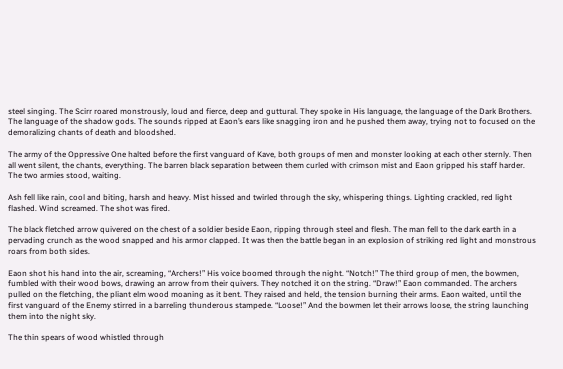steel singing. The Scirr roared monstrously, loud and fierce, deep and guttural. They spoke in His language, the language of the Dark Brothers. The language of the shadow gods. The sounds ripped at Eaon’s ears like snagging iron and he pushed them away, trying not to focused on the demoralizing chants of death and bloodshed.

The army of the Oppressive One halted before the first vanguard of Kave, both groups of men and monster looking at each other sternly. Then all went silent, the chants, everything. The barren black separation between them curled with crimson mist and Eaon gripped his staff harder. The two armies stood, waiting.

Ash fell like rain, cool and biting, harsh and heavy. Mist hissed and twirled through the sky, whispering things. Lighting crackled, red light flashed. Wind screamed. The shot was fired.

The black fletched arrow quivered on the chest of a soldier beside Eaon, ripping through steel and flesh. The man fell to the dark earth in a pervading crunch as the wood snapped and his armor clapped. It was then the battle began in an explosion of striking red light and monstrous roars from both sides.

Eaon shot his hand into the air, screaming, “Archers!” His voice boomed through the night. “Notch!” The third group of men, the bowmen, fumbled with their wood bows, drawing an arrow from their quivers. They notched it on the string. “Draw!” Eaon commanded. The archers pulled on the fletching, the pliant elm wood moaning as it bent. They raised and held, the tension burning their arms. Eaon waited, until the first vanguard of the Enemy stirred in a barreling thunderous stampede. “Loose!” And the bowmen let their arrows loose, the string launching them into the night sky.

The thin spears of wood whistled through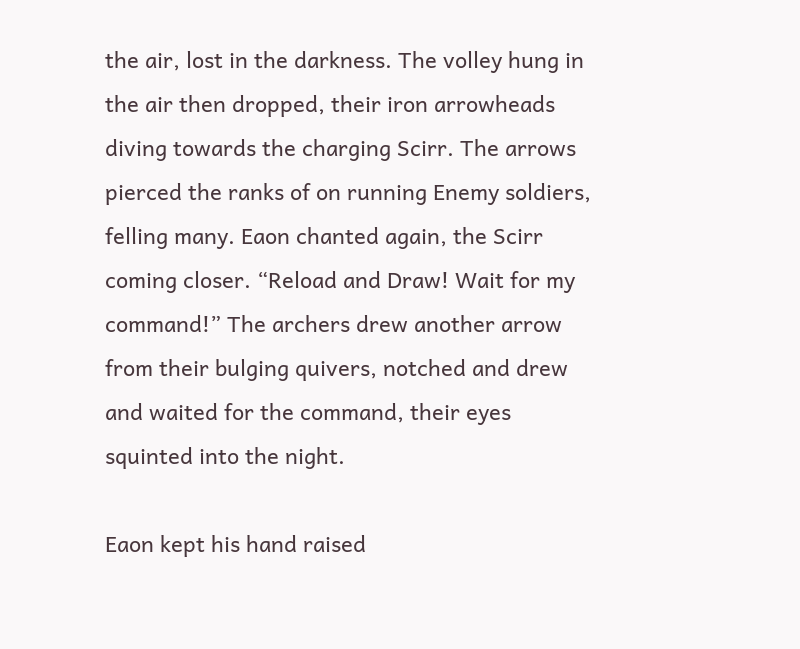the air, lost in the darkness. The volley hung in the air then dropped, their iron arrowheads diving towards the charging Scirr. The arrows pierced the ranks of on running Enemy soldiers, felling many. Eaon chanted again, the Scirr coming closer. “Reload and Draw! Wait for my command!” The archers drew another arrow from their bulging quivers, notched and drew and waited for the command, their eyes squinted into the night.

Eaon kept his hand raised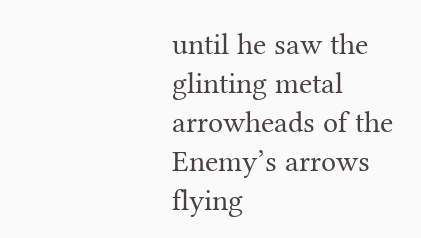until he saw the glinting metal arrowheads of the Enemy’s arrows flying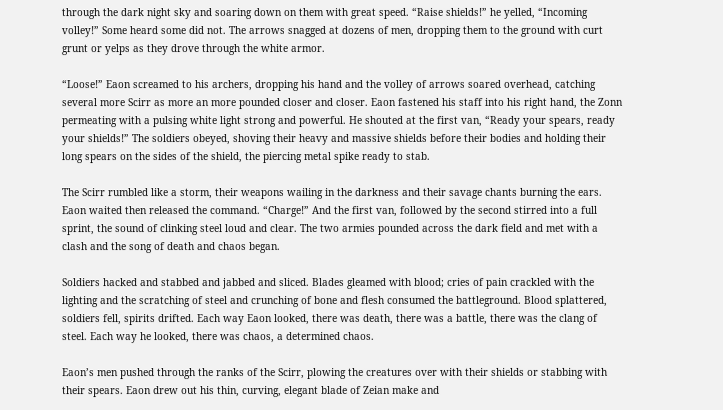through the dark night sky and soaring down on them with great speed. “Raise shields!” he yelled, “Incoming volley!” Some heard some did not. The arrows snagged at dozens of men, dropping them to the ground with curt grunt or yelps as they drove through the white armor.

“Loose!” Eaon screamed to his archers, dropping his hand and the volley of arrows soared overhead, catching several more Scirr as more an more pounded closer and closer. Eaon fastened his staff into his right hand, the Zonn permeating with a pulsing white light strong and powerful. He shouted at the first van, “Ready your spears, ready your shields!” The soldiers obeyed, shoving their heavy and massive shields before their bodies and holding their long spears on the sides of the shield, the piercing metal spike ready to stab.

The Scirr rumbled like a storm, their weapons wailing in the darkness and their savage chants burning the ears. Eaon waited then released the command. “Charge!” And the first van, followed by the second stirred into a full sprint, the sound of clinking steel loud and clear. The two armies pounded across the dark field and met with a clash and the song of death and chaos began.

Soldiers hacked and stabbed and jabbed and sliced. Blades gleamed with blood; cries of pain crackled with the lighting and the scratching of steel and crunching of bone and flesh consumed the battleground. Blood splattered, soldiers fell, spirits drifted. Each way Eaon looked, there was death, there was a battle, there was the clang of steel. Each way he looked, there was chaos, a determined chaos.

Eaon’s men pushed through the ranks of the Scirr, plowing the creatures over with their shields or stabbing with their spears. Eaon drew out his thin, curving, elegant blade of Zeian make and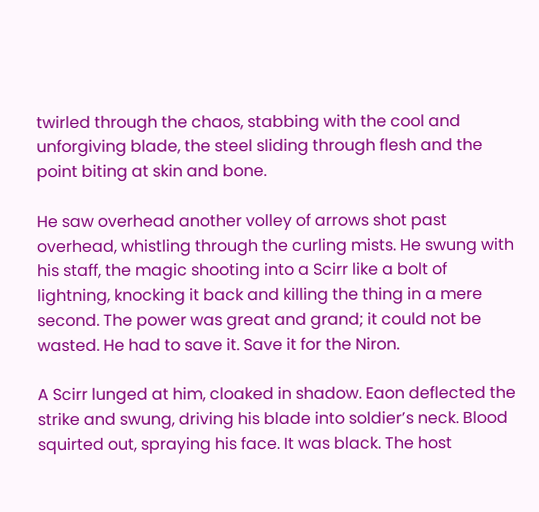twirled through the chaos, stabbing with the cool and unforgiving blade, the steel sliding through flesh and the point biting at skin and bone.

He saw overhead another volley of arrows shot past overhead, whistling through the curling mists. He swung with his staff, the magic shooting into a Scirr like a bolt of lightning, knocking it back and killing the thing in a mere second. The power was great and grand; it could not be wasted. He had to save it. Save it for the Niron.

A Scirr lunged at him, cloaked in shadow. Eaon deflected the strike and swung, driving his blade into soldier’s neck. Blood squirted out, spraying his face. It was black. The host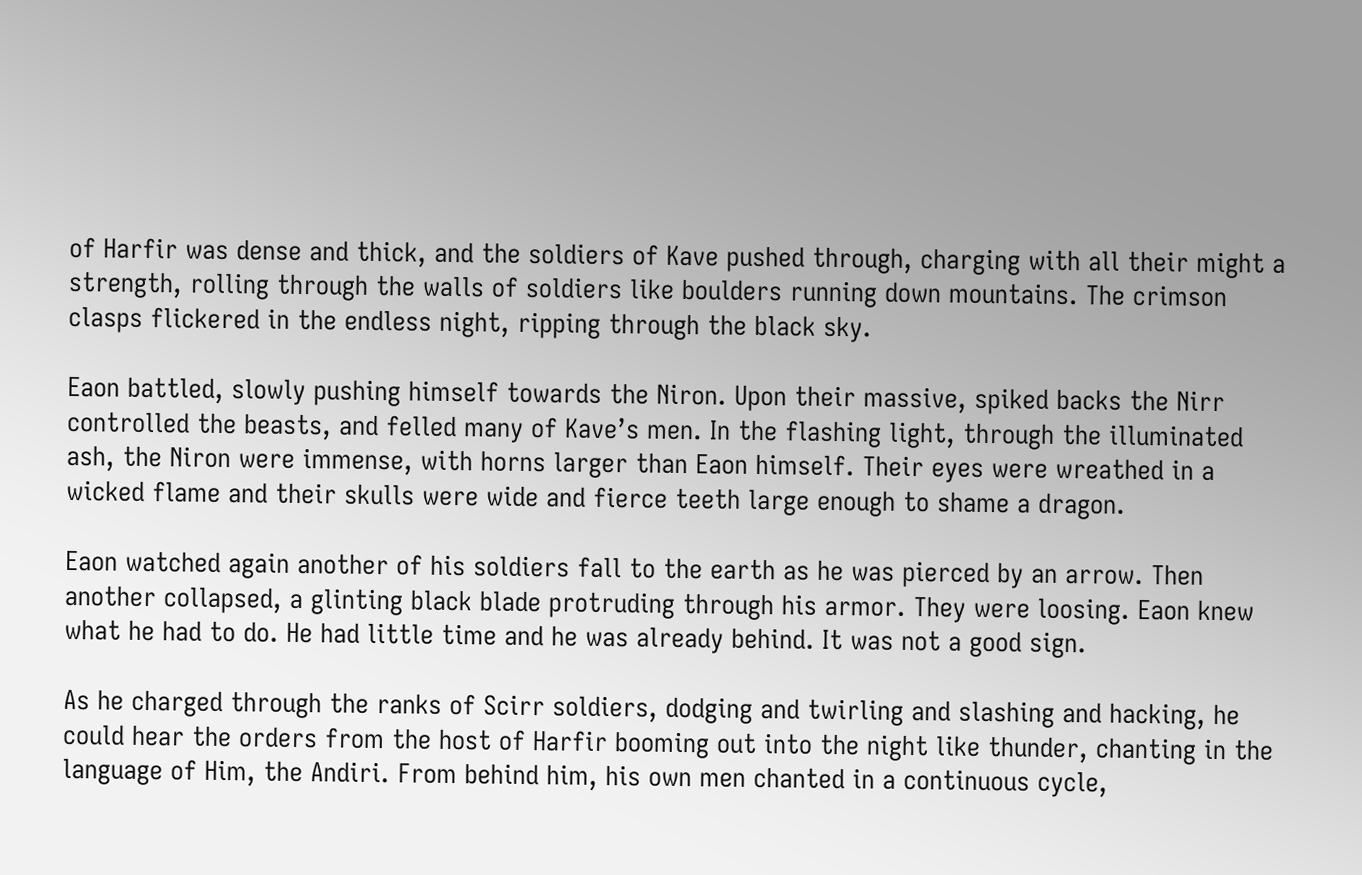of Harfir was dense and thick, and the soldiers of Kave pushed through, charging with all their might a strength, rolling through the walls of soldiers like boulders running down mountains. The crimson clasps flickered in the endless night, ripping through the black sky.

Eaon battled, slowly pushing himself towards the Niron. Upon their massive, spiked backs the Nirr controlled the beasts, and felled many of Kave’s men. In the flashing light, through the illuminated ash, the Niron were immense, with horns larger than Eaon himself. Their eyes were wreathed in a wicked flame and their skulls were wide and fierce teeth large enough to shame a dragon.

Eaon watched again another of his soldiers fall to the earth as he was pierced by an arrow. Then another collapsed, a glinting black blade protruding through his armor. They were loosing. Eaon knew what he had to do. He had little time and he was already behind. It was not a good sign.

As he charged through the ranks of Scirr soldiers, dodging and twirling and slashing and hacking, he could hear the orders from the host of Harfir booming out into the night like thunder, chanting in the language of Him, the Andiri. From behind him, his own men chanted in a continuous cycle,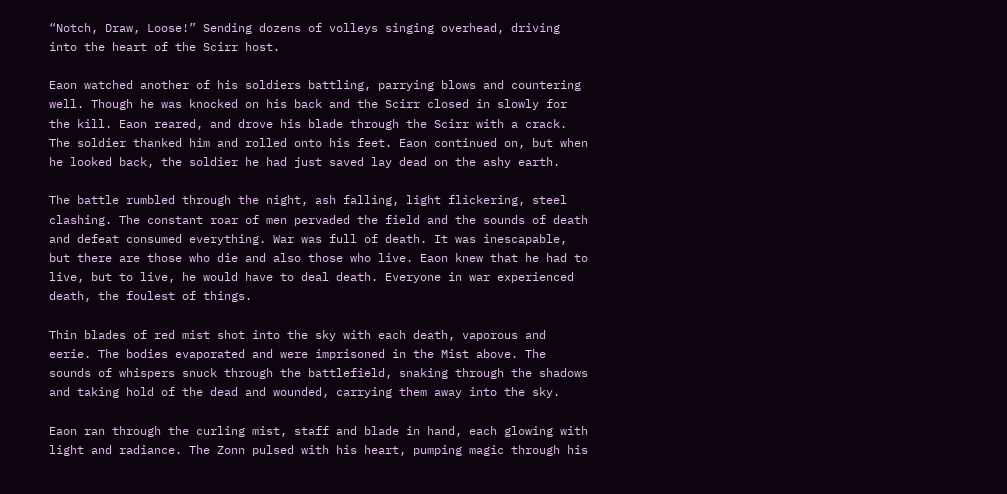“Notch, Draw, Loose!” Sending dozens of volleys singing overhead, driving into the heart of the Scirr host.

Eaon watched another of his soldiers battling, parrying blows and countering well. Though he was knocked on his back and the Scirr closed in slowly for the kill. Eaon reared, and drove his blade through the Scirr with a crack. The soldier thanked him and rolled onto his feet. Eaon continued on, but when he looked back, the soldier he had just saved lay dead on the ashy earth.

The battle rumbled through the night, ash falling, light flickering, steel clashing. The constant roar of men pervaded the field and the sounds of death and defeat consumed everything. War was full of death. It was inescapable, but there are those who die and also those who live. Eaon knew that he had to live, but to live, he would have to deal death. Everyone in war experienced death, the foulest of things.

Thin blades of red mist shot into the sky with each death, vaporous and eerie. The bodies evaporated and were imprisoned in the Mist above. The sounds of whispers snuck through the battlefield, snaking through the shadows and taking hold of the dead and wounded, carrying them away into the sky.

Eaon ran through the curling mist, staff and blade in hand, each glowing with light and radiance. The Zonn pulsed with his heart, pumping magic through his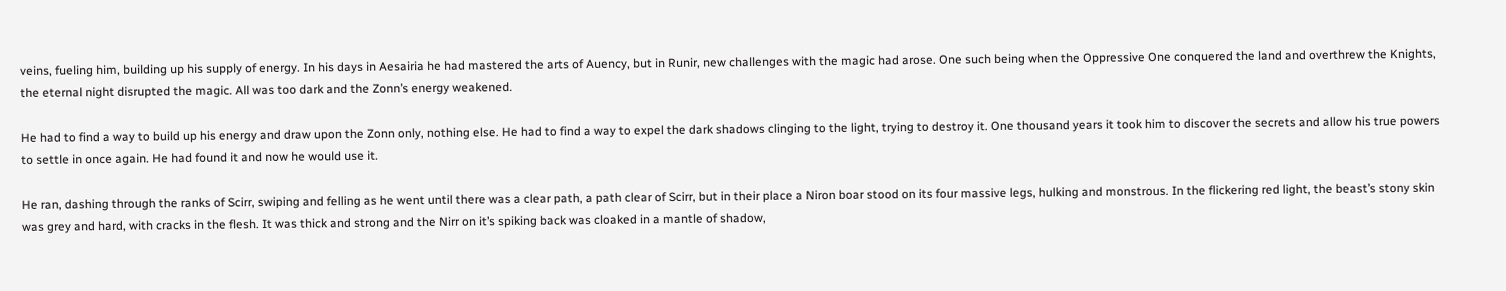veins, fueling him, building up his supply of energy. In his days in Aesairia he had mastered the arts of Auency, but in Runir, new challenges with the magic had arose. One such being when the Oppressive One conquered the land and overthrew the Knights, the eternal night disrupted the magic. All was too dark and the Zonn’s energy weakened.

He had to find a way to build up his energy and draw upon the Zonn only, nothing else. He had to find a way to expel the dark shadows clinging to the light, trying to destroy it. One thousand years it took him to discover the secrets and allow his true powers to settle in once again. He had found it and now he would use it.

He ran, dashing through the ranks of Scirr, swiping and felling as he went until there was a clear path, a path clear of Scirr, but in their place a Niron boar stood on its four massive legs, hulking and monstrous. In the flickering red light, the beast’s stony skin was grey and hard, with cracks in the flesh. It was thick and strong and the Nirr on it’s spiking back was cloaked in a mantle of shadow,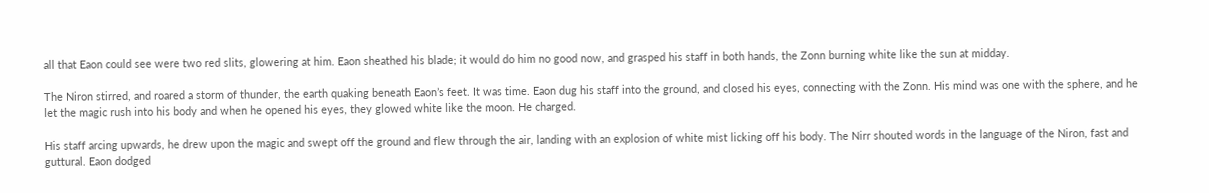all that Eaon could see were two red slits, glowering at him. Eaon sheathed his blade; it would do him no good now, and grasped his staff in both hands, the Zonn burning white like the sun at midday.

The Niron stirred, and roared a storm of thunder, the earth quaking beneath Eaon’s feet. It was time. Eaon dug his staff into the ground, and closed his eyes, connecting with the Zonn. His mind was one with the sphere, and he let the magic rush into his body and when he opened his eyes, they glowed white like the moon. He charged.

His staff arcing upwards, he drew upon the magic and swept off the ground and flew through the air, landing with an explosion of white mist licking off his body. The Nirr shouted words in the language of the Niron, fast and guttural. Eaon dodged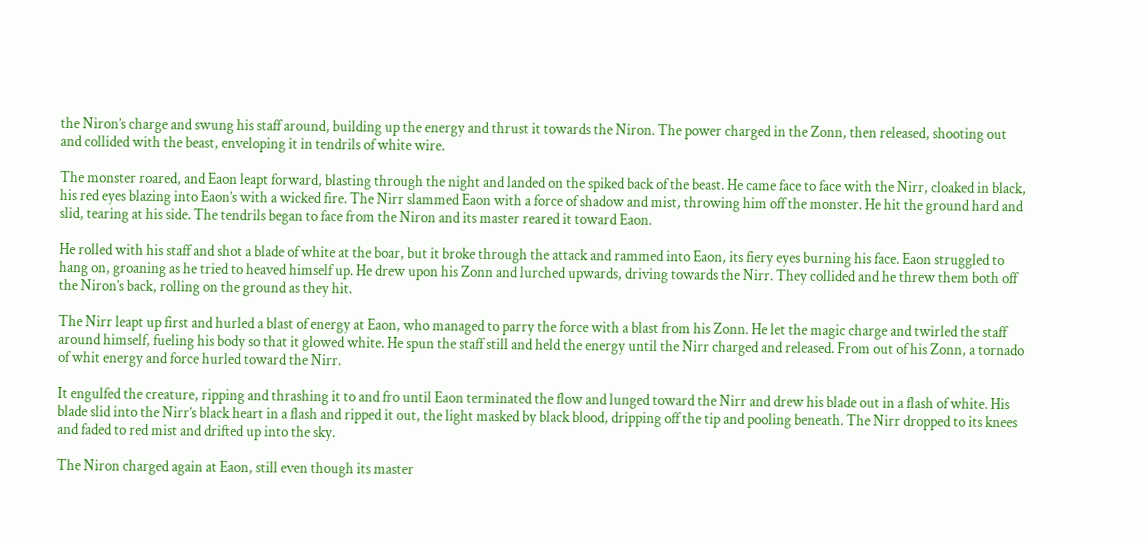the Niron’s charge and swung his staff around, building up the energy and thrust it towards the Niron. The power charged in the Zonn, then released, shooting out and collided with the beast, enveloping it in tendrils of white wire.

The monster roared, and Eaon leapt forward, blasting through the night and landed on the spiked back of the beast. He came face to face with the Nirr, cloaked in black, his red eyes blazing into Eaon’s with a wicked fire. The Nirr slammed Eaon with a force of shadow and mist, throwing him off the monster. He hit the ground hard and slid, tearing at his side. The tendrils began to face from the Niron and its master reared it toward Eaon.

He rolled with his staff and shot a blade of white at the boar, but it broke through the attack and rammed into Eaon, its fiery eyes burning his face. Eaon struggled to hang on, groaning as he tried to heaved himself up. He drew upon his Zonn and lurched upwards, driving towards the Nirr. They collided and he threw them both off the Niron’s back, rolling on the ground as they hit.

The Nirr leapt up first and hurled a blast of energy at Eaon, who managed to parry the force with a blast from his Zonn. He let the magic charge and twirled the staff around himself, fueling his body so that it glowed white. He spun the staff still and held the energy until the Nirr charged and released. From out of his Zonn, a tornado of whit energy and force hurled toward the Nirr.

It engulfed the creature, ripping and thrashing it to and fro until Eaon terminated the flow and lunged toward the Nirr and drew his blade out in a flash of white. His blade slid into the Nirr’s black heart in a flash and ripped it out, the light masked by black blood, dripping off the tip and pooling beneath. The Nirr dropped to its knees and faded to red mist and drifted up into the sky.

The Niron charged again at Eaon, still even though its master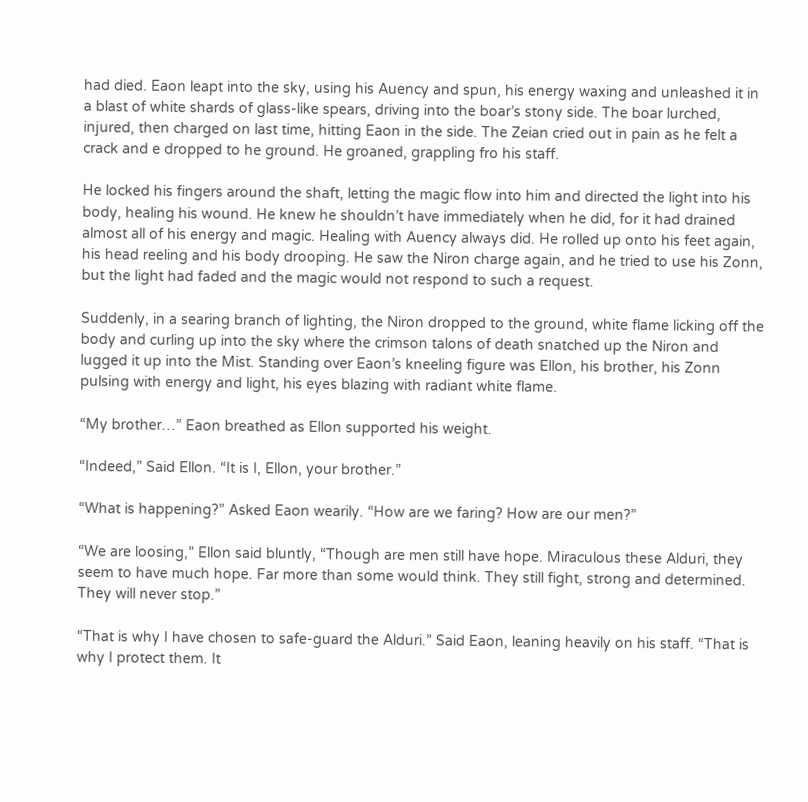had died. Eaon leapt into the sky, using his Auency and spun, his energy waxing and unleashed it in a blast of white shards of glass-like spears, driving into the boar’s stony side. The boar lurched, injured, then charged on last time, hitting Eaon in the side. The Zeian cried out in pain as he felt a crack and e dropped to he ground. He groaned, grappling fro his staff.

He locked his fingers around the shaft, letting the magic flow into him and directed the light into his body, healing his wound. He knew he shouldn’t have immediately when he did, for it had drained almost all of his energy and magic. Healing with Auency always did. He rolled up onto his feet again, his head reeling and his body drooping. He saw the Niron charge again, and he tried to use his Zonn, but the light had faded and the magic would not respond to such a request.

Suddenly, in a searing branch of lighting, the Niron dropped to the ground, white flame licking off the body and curling up into the sky where the crimson talons of death snatched up the Niron and lugged it up into the Mist. Standing over Eaon’s kneeling figure was Ellon, his brother, his Zonn pulsing with energy and light, his eyes blazing with radiant white flame.

“My brother…” Eaon breathed as Ellon supported his weight.

“Indeed,” Said Ellon. “It is I, Ellon, your brother.”

“What is happening?” Asked Eaon wearily. “How are we faring? How are our men?”

“We are loosing,” Ellon said bluntly, “Though are men still have hope. Miraculous these Alduri, they seem to have much hope. Far more than some would think. They still fight, strong and determined. They will never stop.”

“That is why I have chosen to safe-guard the Alduri.” Said Eaon, leaning heavily on his staff. “That is why I protect them. It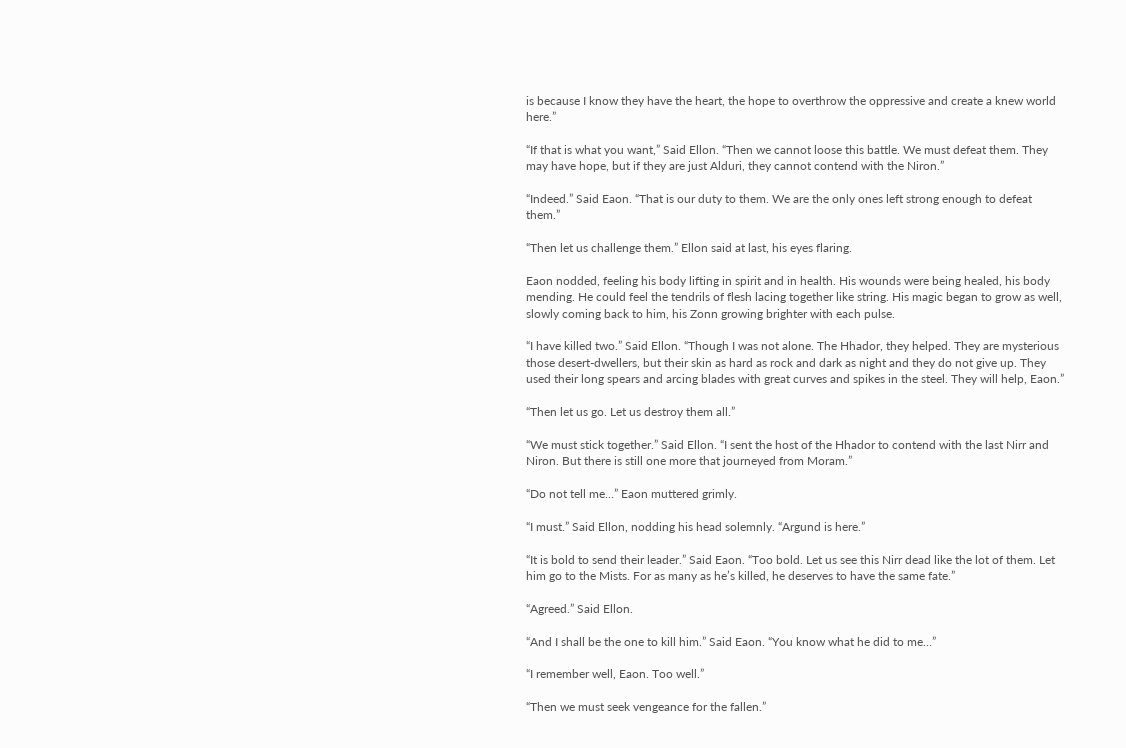is because I know they have the heart, the hope to overthrow the oppressive and create a knew world here.”

“If that is what you want,” Said Ellon. “Then we cannot loose this battle. We must defeat them. They may have hope, but if they are just Alduri, they cannot contend with the Niron.”

“Indeed.” Said Eaon. “That is our duty to them. We are the only ones left strong enough to defeat them.”

“Then let us challenge them.” Ellon said at last, his eyes flaring.

Eaon nodded, feeling his body lifting in spirit and in health. His wounds were being healed, his body mending. He could feel the tendrils of flesh lacing together like string. His magic began to grow as well, slowly coming back to him, his Zonn growing brighter with each pulse.

“I have killed two.” Said Ellon. “Though I was not alone. The Hhador, they helped. They are mysterious those desert-dwellers, but their skin as hard as rock and dark as night and they do not give up. They used their long spears and arcing blades with great curves and spikes in the steel. They will help, Eaon.”

“Then let us go. Let us destroy them all.”

“We must stick together.” Said Ellon. “I sent the host of the Hhador to contend with the last Nirr and Niron. But there is still one more that journeyed from Moram.”

“Do not tell me…” Eaon muttered grimly.

“I must.” Said Ellon, nodding his head solemnly. “Argund is here.”

“It is bold to send their leader.” Said Eaon. “Too bold. Let us see this Nirr dead like the lot of them. Let him go to the Mists. For as many as he’s killed, he deserves to have the same fate.”

“Agreed.” Said Ellon.

“And I shall be the one to kill him.” Said Eaon. “You know what he did to me…”

“I remember well, Eaon. Too well.”

“Then we must seek vengeance for the fallen.”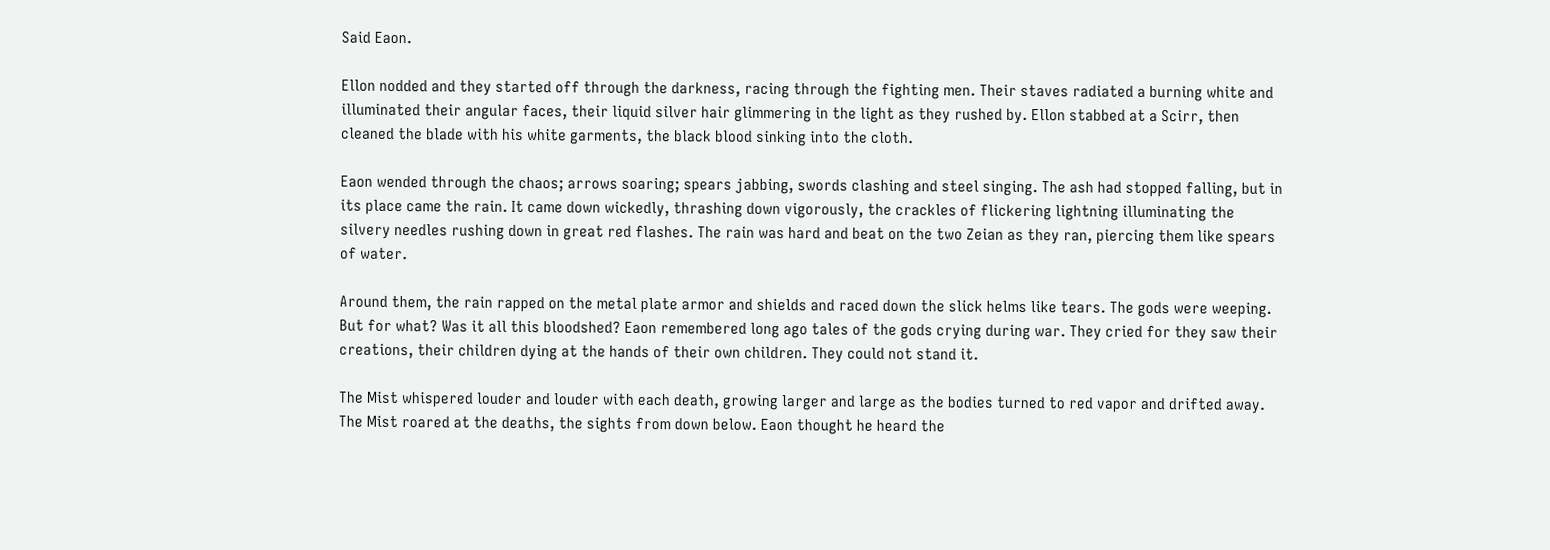Said Eaon.

Ellon nodded and they started off through the darkness, racing through the fighting men. Their staves radiated a burning white and illuminated their angular faces, their liquid silver hair glimmering in the light as they rushed by. Ellon stabbed at a Scirr, then cleaned the blade with his white garments, the black blood sinking into the cloth.

Eaon wended through the chaos; arrows soaring; spears jabbing, swords clashing and steel singing. The ash had stopped falling, but in its place came the rain. It came down wickedly, thrashing down vigorously, the crackles of flickering lightning illuminating the silvery needles rushing down in great red flashes. The rain was hard and beat on the two Zeian as they ran, piercing them like spears of water.

Around them, the rain rapped on the metal plate armor and shields and raced down the slick helms like tears. The gods were weeping. But for what? Was it all this bloodshed? Eaon remembered long ago tales of the gods crying during war. They cried for they saw their creations, their children dying at the hands of their own children. They could not stand it.

The Mist whispered louder and louder with each death, growing larger and large as the bodies turned to red vapor and drifted away. The Mist roared at the deaths, the sights from down below. Eaon thought he heard the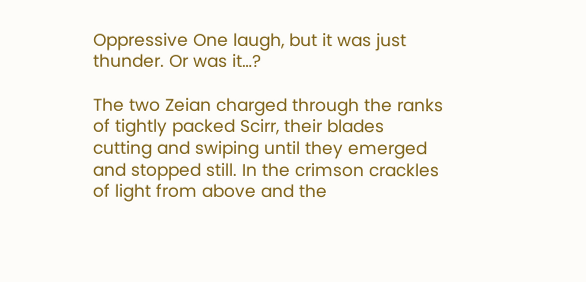Oppressive One laugh, but it was just thunder. Or was it…?

The two Zeian charged through the ranks of tightly packed Scirr, their blades cutting and swiping until they emerged and stopped still. In the crimson crackles of light from above and the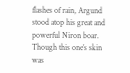flashes of rain, Argund stood atop his great and powerful Niron boar. Though this one’s skin was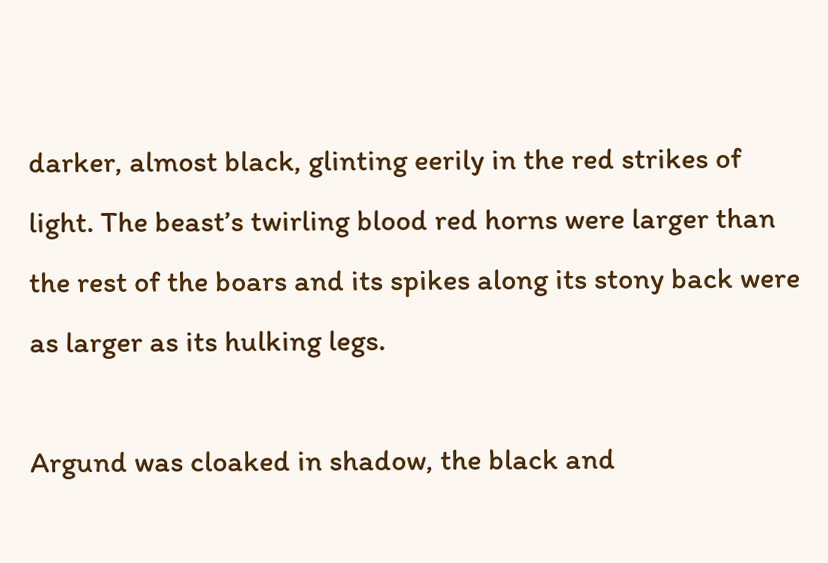darker, almost black, glinting eerily in the red strikes of light. The beast’s twirling blood red horns were larger than the rest of the boars and its spikes along its stony back were as larger as its hulking legs.

Argund was cloaked in shadow, the black and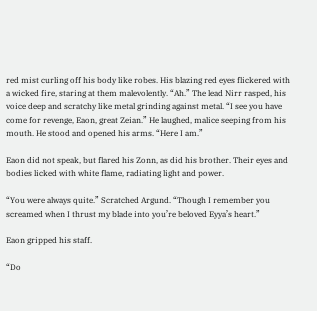red mist curling off his body like robes. His blazing red eyes flickered with a wicked fire, staring at them malevolently. “Ah.” The lead Nirr rasped, his voice deep and scratchy like metal grinding against metal. “I see you have come for revenge, Eaon, great Zeian.” He laughed, malice seeping from his mouth. He stood and opened his arms. “Here I am.”

Eaon did not speak, but flared his Zonn, as did his brother. Their eyes and bodies licked with white flame, radiating light and power.

“You were always quite.” Scratched Argund. “Though I remember you screamed when I thrust my blade into you’re beloved Eyya’s heart.”

Eaon gripped his staff.

“Do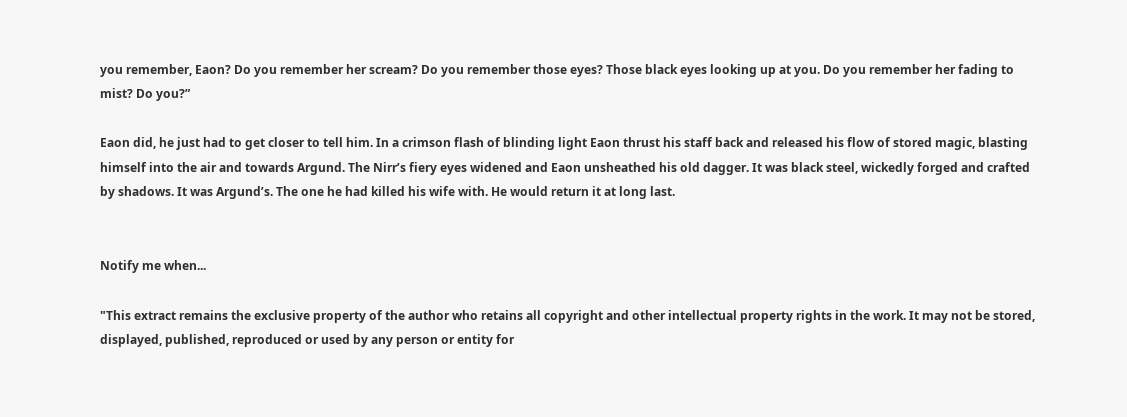you remember, Eaon? Do you remember her scream? Do you remember those eyes? Those black eyes looking up at you. Do you remember her fading to mist? Do you?”

Eaon did, he just had to get closer to tell him. In a crimson flash of blinding light Eaon thrust his staff back and released his flow of stored magic, blasting himself into the air and towards Argund. The Nirr’s fiery eyes widened and Eaon unsheathed his old dagger. It was black steel, wickedly forged and crafted by shadows. It was Argund’s. The one he had killed his wife with. He would return it at long last.


Notify me when...

"This extract remains the exclusive property of the author who retains all copyright and other intellectual property rights in the work. It may not be stored, displayed, published, reproduced or used by any person or entity for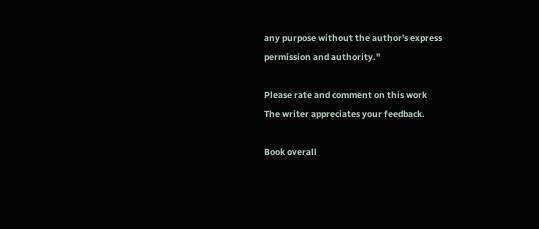any purpose without the author's express permission and authority."

Please rate and comment on this work
The writer appreciates your feedback.

Book overall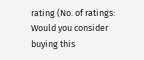rating (No. of ratings:
Would you consider buying this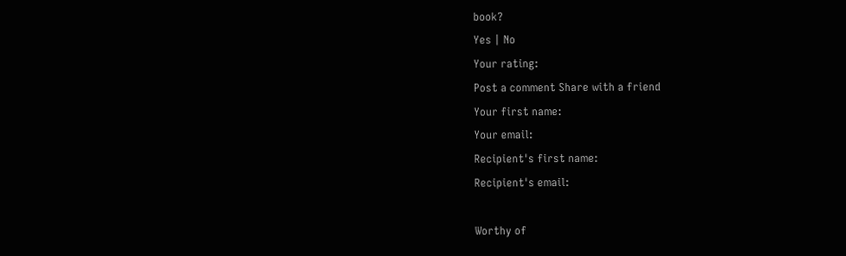book?
Yes | No
Your rating:
Post a comment Share with a friend
Your first name:
Your email:
Recipient's first name:
Recipient's email:

Worthy of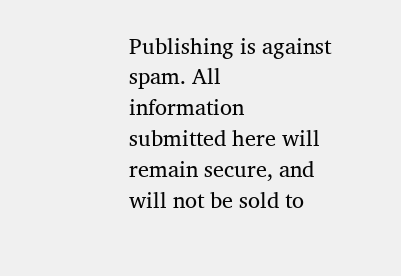Publishing is against spam. All information submitted here will remain secure, and will not be sold to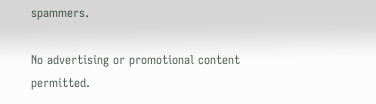spammers.

No advertising or promotional content permitted.